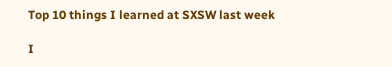Top 10 things I learned at SXSW last week

I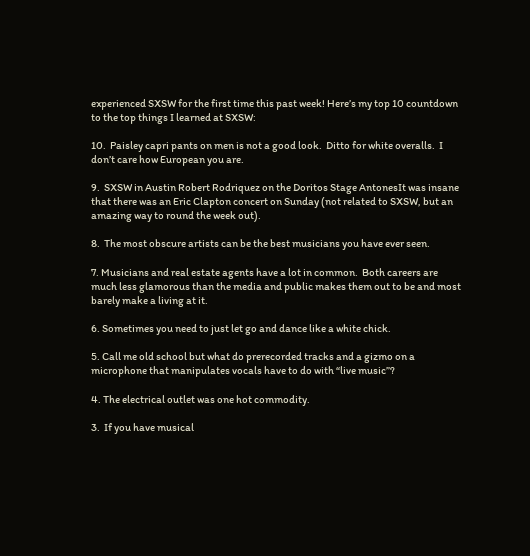experienced SXSW for the first time this past week! Here’s my top 10 countdown to the top things I learned at SXSW:

10.  Paisley capri pants on men is not a good look.  Ditto for white overalls.  I don’t care how European you are.

9.  SXSW in Austin Robert Rodriquez on the Doritos Stage AntonesIt was insane that there was an Eric Clapton concert on Sunday (not related to SXSW, but an amazing way to round the week out).

8.  The most obscure artists can be the best musicians you have ever seen.

7. Musicians and real estate agents have a lot in common.  Both careers are much less glamorous than the media and public makes them out to be and most barely make a living at it.

6. Sometimes you need to just let go and dance like a white chick.

5. Call me old school but what do prerecorded tracks and a gizmo on a microphone that manipulates vocals have to do with “live music”?

4. The electrical outlet was one hot commodity.

3.  If you have musical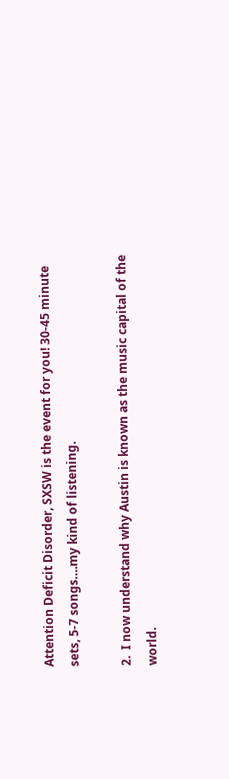Attention Deficit Disorder, SXSW is the event for you! 30-45 minute sets, 5-7 songs….my kind of listening.

2.  I now understand why Austin is known as the music capital of the world.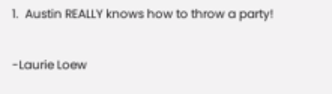1.  Austin REALLY knows how to throw a party!

-Laurie Loew